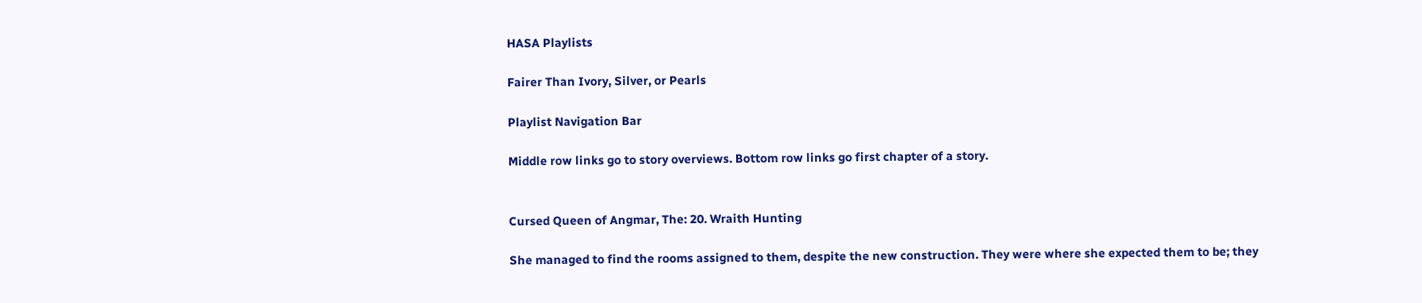HASA Playlists

Fairer Than Ivory, Silver, or Pearls

Playlist Navigation Bar

Middle row links go to story overviews. Bottom row links go first chapter of a story.


Cursed Queen of Angmar, The: 20. Wraith Hunting

She managed to find the rooms assigned to them, despite the new construction. They were where she expected them to be; they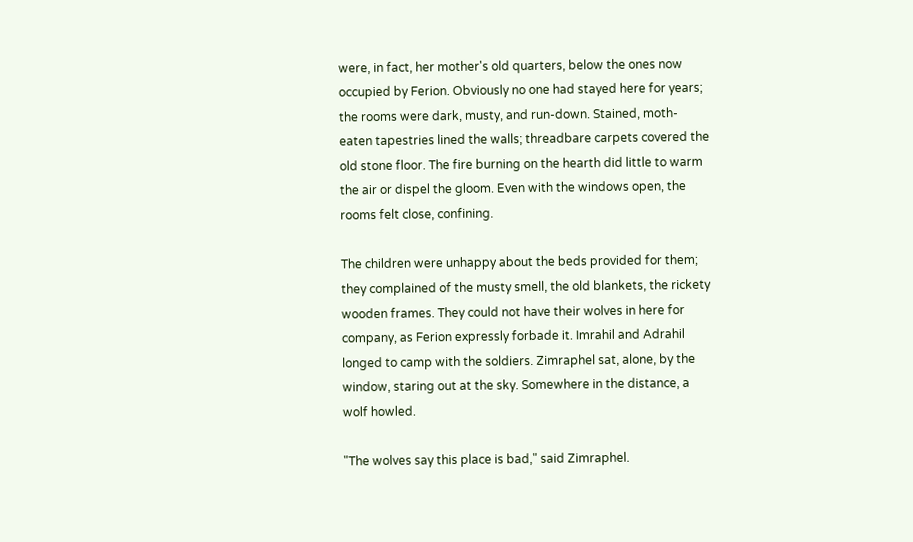were, in fact, her mother's old quarters, below the ones now occupied by Ferion. Obviously no one had stayed here for years; the rooms were dark, musty, and run-down. Stained, moth-eaten tapestries lined the walls; threadbare carpets covered the old stone floor. The fire burning on the hearth did little to warm the air or dispel the gloom. Even with the windows open, the rooms felt close, confining.

The children were unhappy about the beds provided for them; they complained of the musty smell, the old blankets, the rickety wooden frames. They could not have their wolves in here for company, as Ferion expressly forbade it. Imrahil and Adrahil longed to camp with the soldiers. Zimraphel sat, alone, by the window, staring out at the sky. Somewhere in the distance, a wolf howled.

"The wolves say this place is bad," said Zimraphel.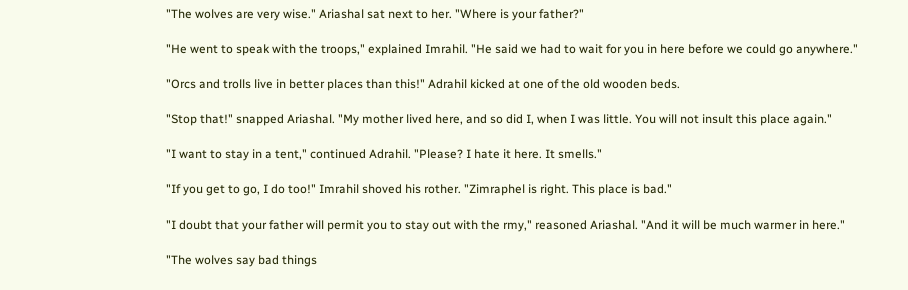"The wolves are very wise." Ariashal sat next to her. "Where is your father?"

"He went to speak with the troops," explained Imrahil. "He said we had to wait for you in here before we could go anywhere."

"Orcs and trolls live in better places than this!" Adrahil kicked at one of the old wooden beds.

"Stop that!" snapped Ariashal. "My mother lived here, and so did I, when I was little. You will not insult this place again."

"I want to stay in a tent," continued Adrahil. "Please? I hate it here. It smells."

"If you get to go, I do too!" Imrahil shoved his rother. "Zimraphel is right. This place is bad."

"I doubt that your father will permit you to stay out with the rmy," reasoned Ariashal. "And it will be much warmer in here."

"The wolves say bad things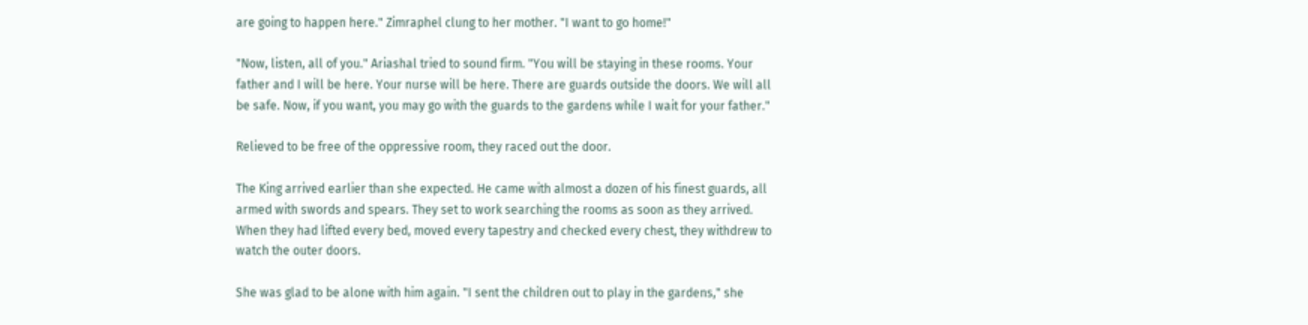are going to happen here." Zimraphel clung to her mother. "I want to go home!"

"Now, listen, all of you." Ariashal tried to sound firm. "You will be staying in these rooms. Your father and I will be here. Your nurse will be here. There are guards outside the doors. We will all be safe. Now, if you want, you may go with the guards to the gardens while I wait for your father."

Relieved to be free of the oppressive room, they raced out the door.

The King arrived earlier than she expected. He came with almost a dozen of his finest guards, all armed with swords and spears. They set to work searching the rooms as soon as they arrived. When they had lifted every bed, moved every tapestry and checked every chest, they withdrew to watch the outer doors.

She was glad to be alone with him again. "I sent the children out to play in the gardens," she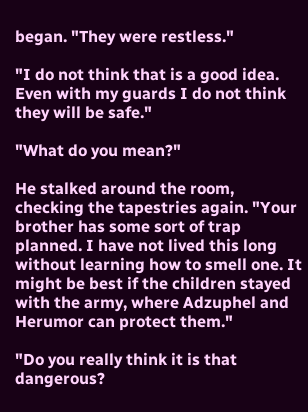began. "They were restless."

"I do not think that is a good idea. Even with my guards I do not think they will be safe."

"What do you mean?"

He stalked around the room, checking the tapestries again. "Your brother has some sort of trap planned. I have not lived this long without learning how to smell one. It might be best if the children stayed with the army, where Adzuphel and Herumor can protect them."

"Do you really think it is that dangerous?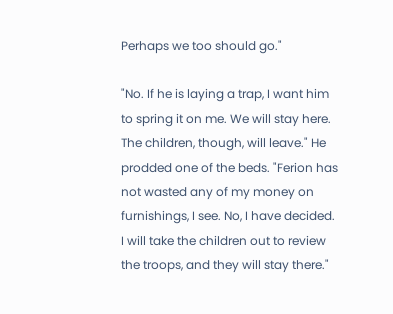Perhaps we too should go."

"No. If he is laying a trap, I want him to spring it on me. We will stay here. The children, though, will leave." He prodded one of the beds. "Ferion has not wasted any of my money on furnishings, I see. No, I have decided. I will take the children out to review the troops, and they will stay there."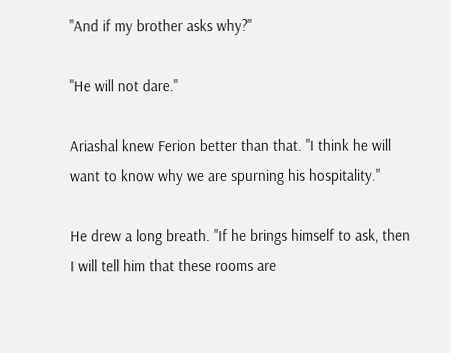"And if my brother asks why?"

"He will not dare."

Ariashal knew Ferion better than that. "I think he will want to know why we are spurning his hospitality."

He drew a long breath. "If he brings himself to ask, then I will tell him that these rooms are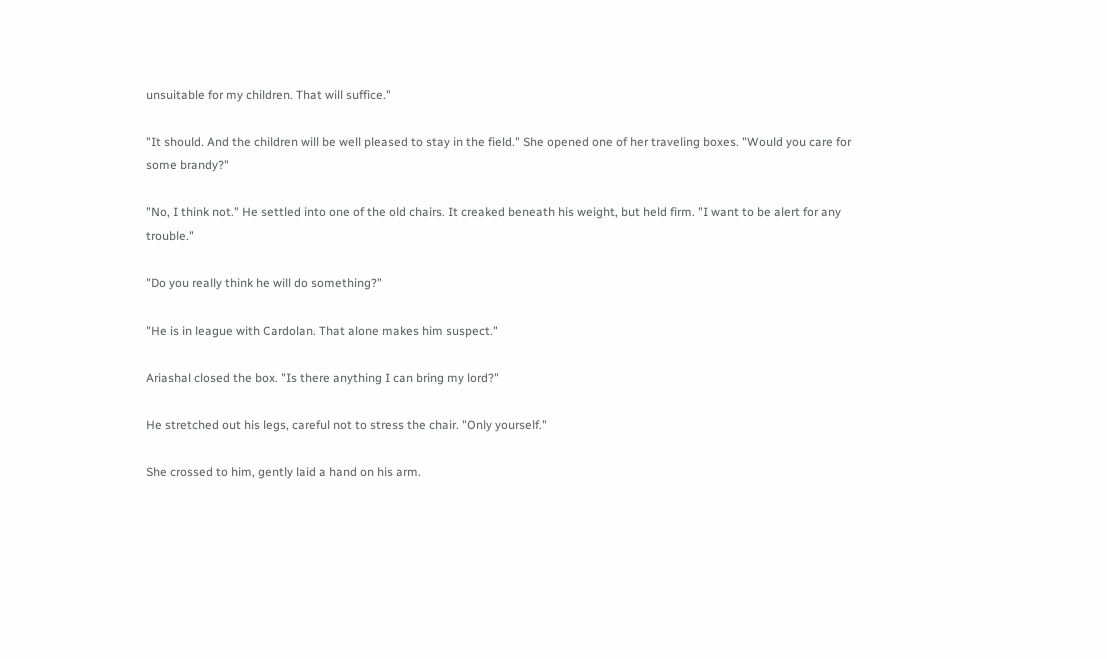unsuitable for my children. That will suffice."

"It should. And the children will be well pleased to stay in the field." She opened one of her traveling boxes. "Would you care for some brandy?"

"No, I think not." He settled into one of the old chairs. It creaked beneath his weight, but held firm. "I want to be alert for any trouble."

"Do you really think he will do something?"

"He is in league with Cardolan. That alone makes him suspect."

Ariashal closed the box. "Is there anything I can bring my lord?"

He stretched out his legs, careful not to stress the chair. "Only yourself."

She crossed to him, gently laid a hand on his arm.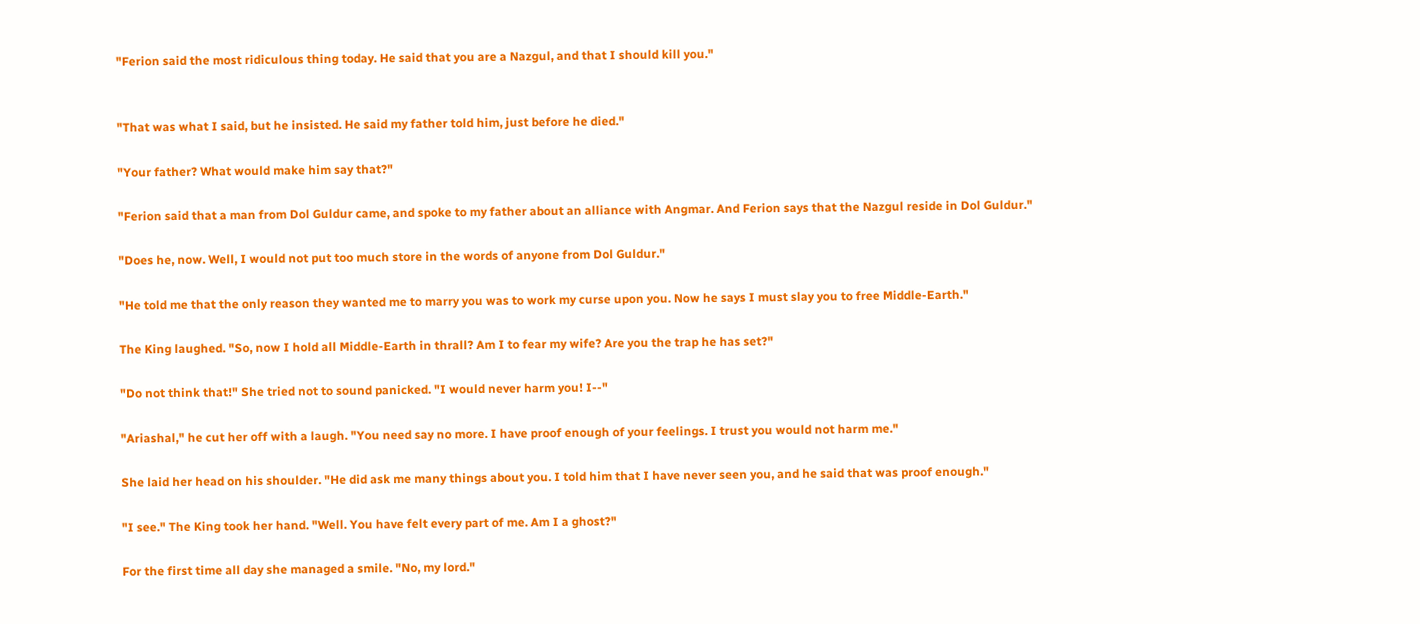"Ferion said the most ridiculous thing today. He said that you are a Nazgul, and that I should kill you."


"That was what I said, but he insisted. He said my father told him, just before he died."

"Your father? What would make him say that?"

"Ferion said that a man from Dol Guldur came, and spoke to my father about an alliance with Angmar. And Ferion says that the Nazgul reside in Dol Guldur."

"Does he, now. Well, I would not put too much store in the words of anyone from Dol Guldur."

"He told me that the only reason they wanted me to marry you was to work my curse upon you. Now he says I must slay you to free Middle-Earth."

The King laughed. "So, now I hold all Middle-Earth in thrall? Am I to fear my wife? Are you the trap he has set?"

"Do not think that!" She tried not to sound panicked. "I would never harm you! I--"

"Ariashal," he cut her off with a laugh. "You need say no more. I have proof enough of your feelings. I trust you would not harm me."

She laid her head on his shoulder. "He did ask me many things about you. I told him that I have never seen you, and he said that was proof enough."

"I see." The King took her hand. "Well. You have felt every part of me. Am I a ghost?"

For the first time all day she managed a smile. "No, my lord."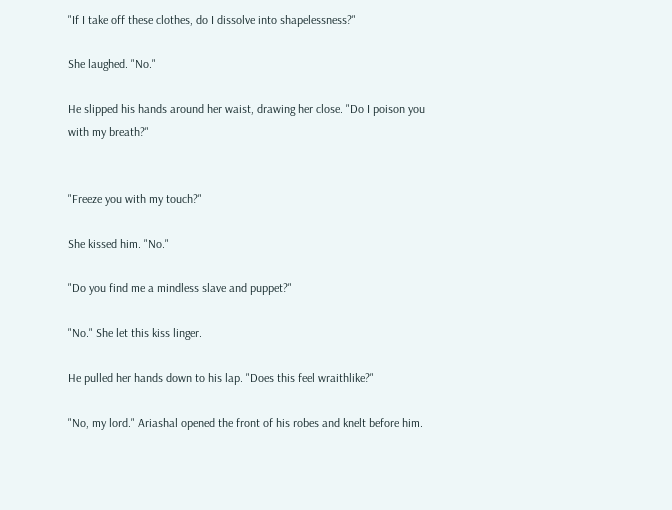"If I take off these clothes, do I dissolve into shapelessness?"

She laughed. "No."

He slipped his hands around her waist, drawing her close. "Do I poison you with my breath?"


"Freeze you with my touch?"

She kissed him. "No."

"Do you find me a mindless slave and puppet?"

"No." She let this kiss linger.

He pulled her hands down to his lap. "Does this feel wraithlike?"

"No, my lord." Ariashal opened the front of his robes and knelt before him.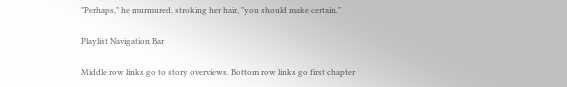"Perhaps," he murmured, stroking her hair, "you should make certain."

Playlist Navigation Bar

Middle row links go to story overviews. Bottom row links go first chapter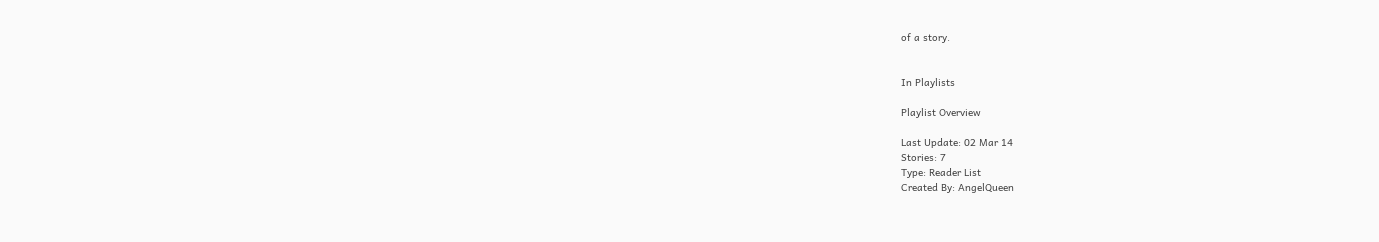of a story.


In Playlists

Playlist Overview

Last Update: 02 Mar 14
Stories: 7
Type: Reader List
Created By: AngelQueen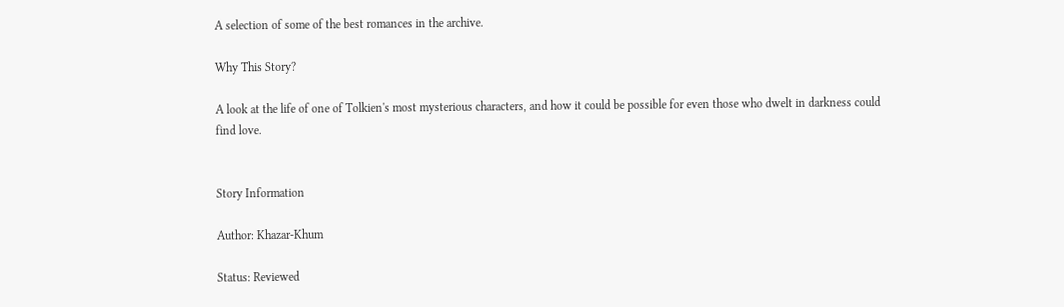A selection of some of the best romances in the archive.

Why This Story?

A look at the life of one of Tolkien's most mysterious characters, and how it could be possible for even those who dwelt in darkness could find love.


Story Information

Author: Khazar-Khum

Status: Reviewed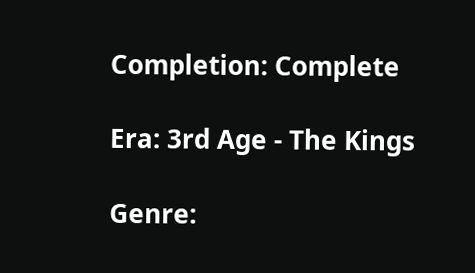Completion: Complete

Era: 3rd Age - The Kings

Genre: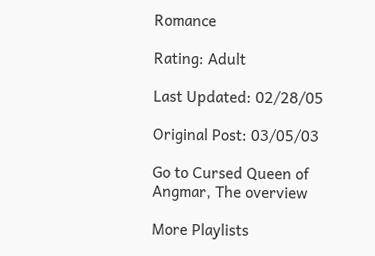Romance

Rating: Adult

Last Updated: 02/28/05

Original Post: 03/05/03

Go to Cursed Queen of Angmar, The overview

More Playlists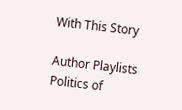With This Story

Author Playlists
Politics of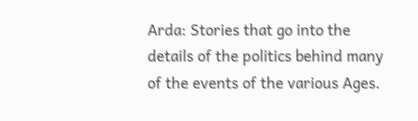Arda: Stories that go into the details of the politics behind many of the events of the various Ages.